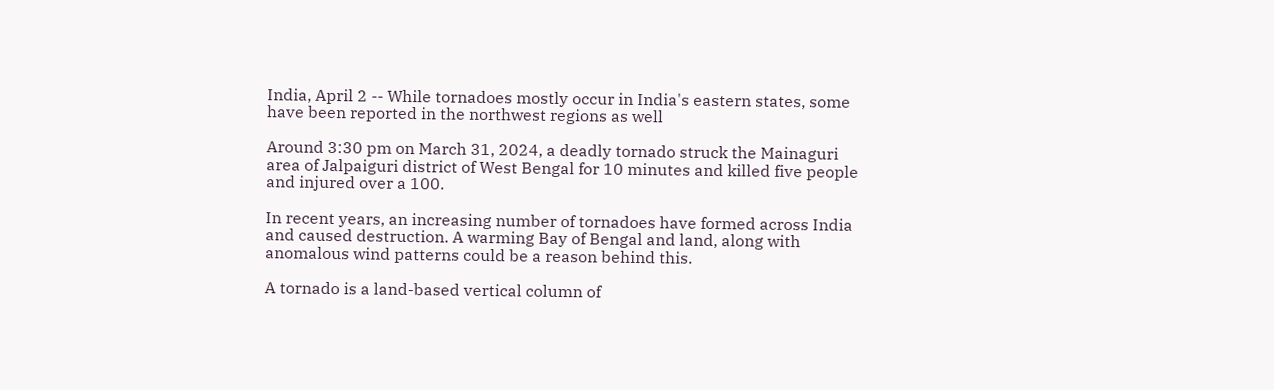India, April 2 -- While tornadoes mostly occur in India's eastern states, some have been reported in the northwest regions as well

Around 3:30 pm on March 31, 2024, a deadly tornado struck the Mainaguri area of Jalpaiguri district of West Bengal for 10 minutes and killed five people and injured over a 100.

In recent years, an increasing number of tornadoes have formed across India and caused destruction. A warming Bay of Bengal and land, along with anomalous wind patterns could be a reason behind this.

A tornado is a land-based vertical column of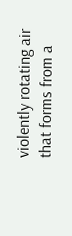violently rotating air that forms from a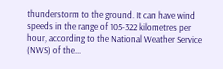thunderstorm to the ground. It can have wind speeds in the range of 105-322 kilometres per hour, according to the National Weather Service (NWS) of the...